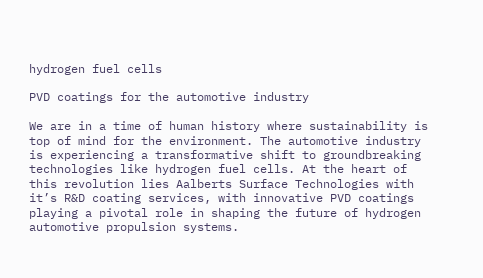hydrogen fuel cells

PVD coatings for the automotive industry

We are in a time of human history where sustainability is top of mind for the environment. The automotive industry is experiencing a transformative shift to groundbreaking technologies like hydrogen fuel cells. At the heart of this revolution lies Aalberts Surface Technologies with it’s R&D coating services, with innovative PVD coatings playing a pivotal role in shaping the future of hydrogen automotive propulsion systems.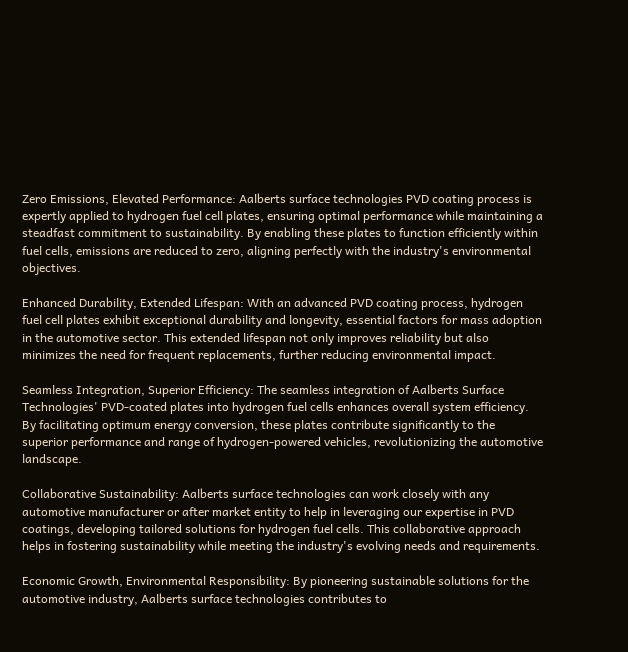Zero Emissions, Elevated Performance: Aalberts surface technologies PVD coating process is expertly applied to hydrogen fuel cell plates, ensuring optimal performance while maintaining a steadfast commitment to sustainability. By enabling these plates to function efficiently within fuel cells, emissions are reduced to zero, aligning perfectly with the industry's environmental objectives.

Enhanced Durability, Extended Lifespan: With an advanced PVD coating process, hydrogen fuel cell plates exhibit exceptional durability and longevity, essential factors for mass adoption in the automotive sector. This extended lifespan not only improves reliability but also minimizes the need for frequent replacements, further reducing environmental impact.

Seamless Integration, Superior Efficiency: The seamless integration of Aalberts Surface Technologies' PVD-coated plates into hydrogen fuel cells enhances overall system efficiency. By facilitating optimum energy conversion, these plates contribute significantly to the superior performance and range of hydrogen-powered vehicles, revolutionizing the automotive landscape.

Collaborative Sustainability: Aalberts surface technologies can work closely with any automotive manufacturer or after market entity to help in leveraging our expertise in PVD coatings, developing tailored solutions for hydrogen fuel cells. This collaborative approach helps in fostering sustainability while meeting the industry's evolving needs and requirements.

Economic Growth, Environmental Responsibility: By pioneering sustainable solutions for the automotive industry, Aalberts surface technologies contributes to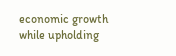economic growth while upholding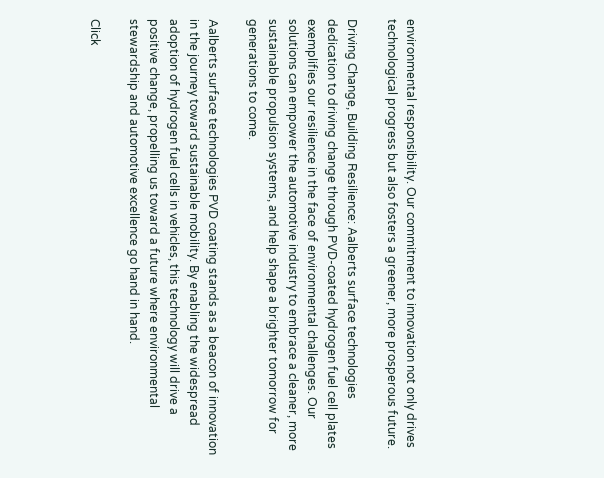environmental responsibility. Our commitment to innovation not only drives technological progress but also fosters a greener, more prosperous future.

Driving Change, Building Resilience: Aalberts surface technologies dedication to driving change through PVD-coated hydrogen fuel cell plates exemplifies our resilience in the face of environmental challenges. Our solutions can empower the automotive industry to embrace a cleaner, more sustainable propulsion systems, and help shape a brighter tomorrow for generations to come.

Aalberts surface technologies PVD coating stands as a beacon of innovation in the journey toward sustainable mobility. By enabling the widespread adoption of hydrogen fuel cells in vehicles, this technology will drive a positive change, propelling us toward a future where environmental stewardship and automotive excellence go hand in hand.

Click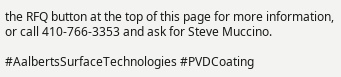the RFQ button at the top of this page for more information, or call 410-766-3353 and ask for Steve Muccino.

#AalbertsSurfaceTechnologies #PVDCoating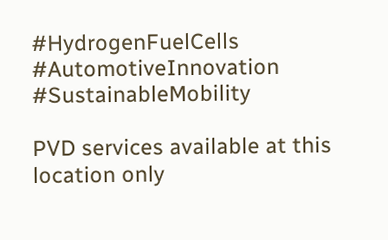#HydrogenFuelCells #AutomotiveInnovation #SustainableMobility

PVD services available at this location only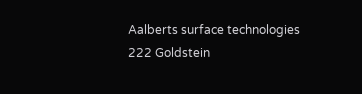Aalberts surface technologies
222 Goldstein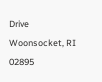Drive
Woonsocket, RI 02895